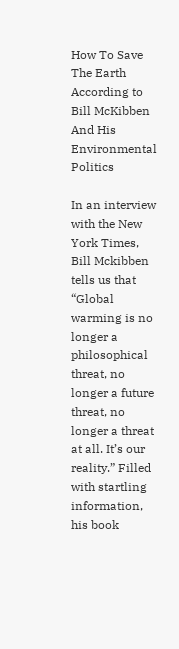How To Save The Earth According to Bill McKibben And His Environmental Politics

In an interview with the New York Times, Bill Mckibben tells us that “Global warming is no longer a philosophical threat, no longer a future threat, no longer a threat at all. It’s our reality.” Filled with startling information, his book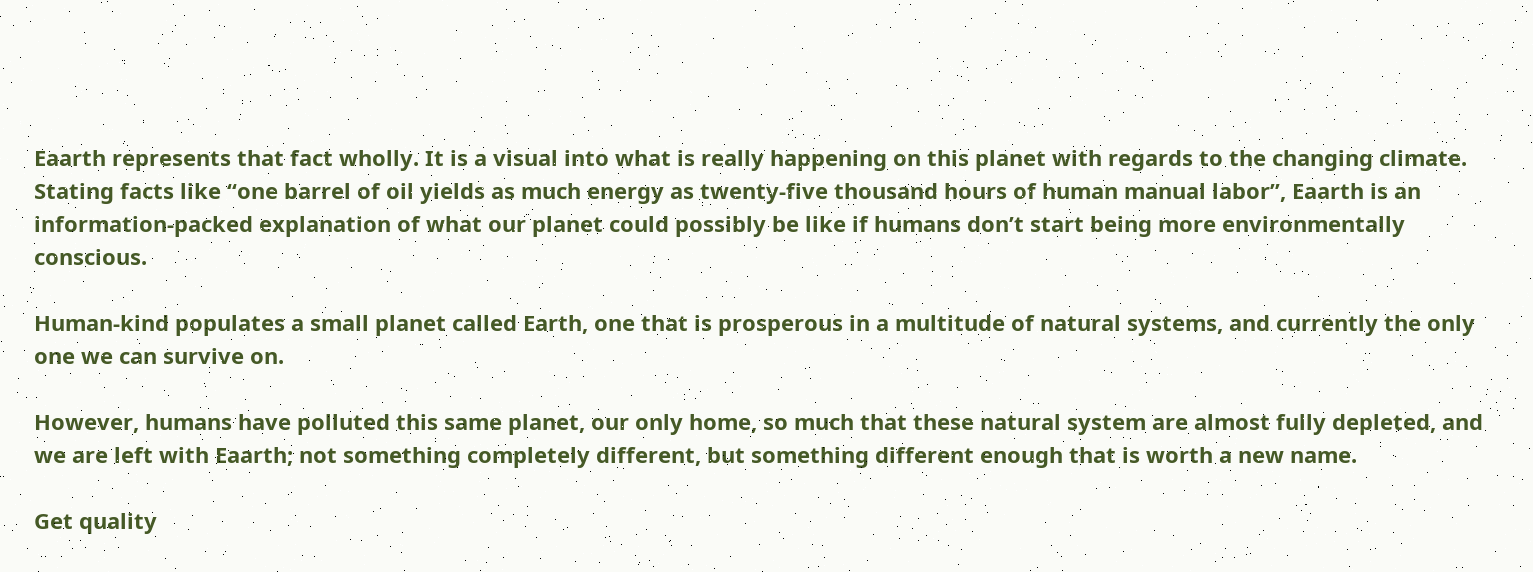Eaarth represents that fact wholly. It is a visual into what is really happening on this planet with regards to the changing climate. Stating facts like “one barrel of oil yields as much energy as twenty-five thousand hours of human manual labor”, Eaarth is an information-packed explanation of what our planet could possibly be like if humans don’t start being more environmentally conscious.

Human-kind populates a small planet called Earth, one that is prosperous in a multitude of natural systems, and currently the only one we can survive on.

However, humans have polluted this same planet, our only home, so much that these natural system are almost fully depleted, and we are left with Eaarth; not something completely different, but something different enough that is worth a new name.

Get quality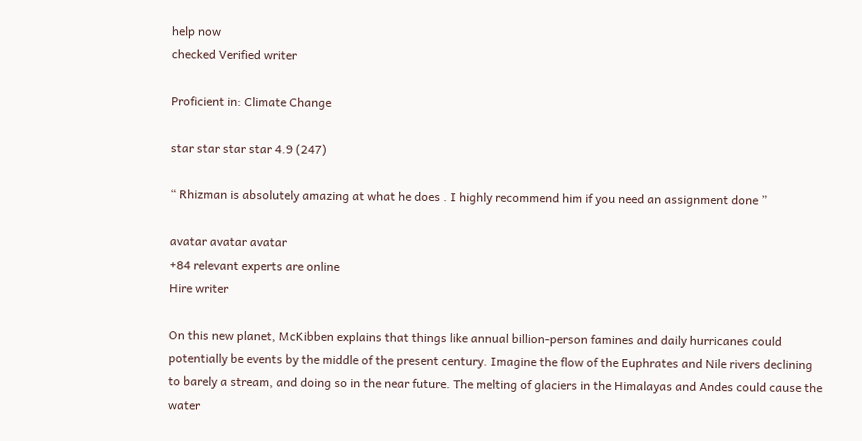help now
checked Verified writer

Proficient in: Climate Change

star star star star 4.9 (247)

“ Rhizman is absolutely amazing at what he does . I highly recommend him if you need an assignment done ”

avatar avatar avatar
+84 relevant experts are online
Hire writer

On this new planet, McKibben explains that things like annual billion-person famines and daily hurricanes could potentially be events by the middle of the present century. Imagine the flow of the Euphrates and Nile rivers declining to barely a stream, and doing so in the near future. The melting of glaciers in the Himalayas and Andes could cause the water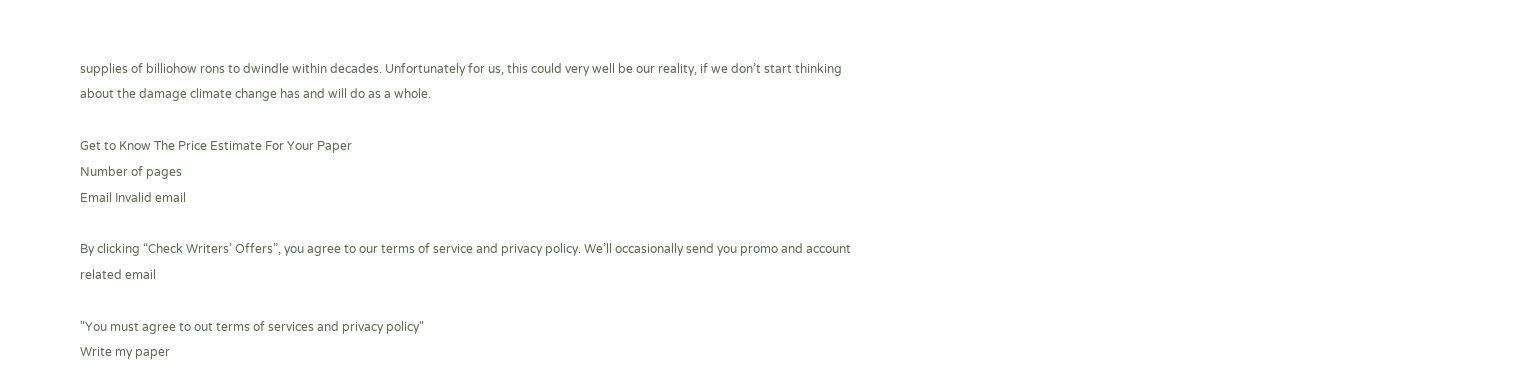supplies of billiohow rons to dwindle within decades. Unfortunately for us, this could very well be our reality, if we don’t start thinking about the damage climate change has and will do as a whole.

Get to Know The Price Estimate For Your Paper
Number of pages
Email Invalid email

By clicking “Check Writers’ Offers”, you agree to our terms of service and privacy policy. We’ll occasionally send you promo and account related email

"You must agree to out terms of services and privacy policy"
Write my paper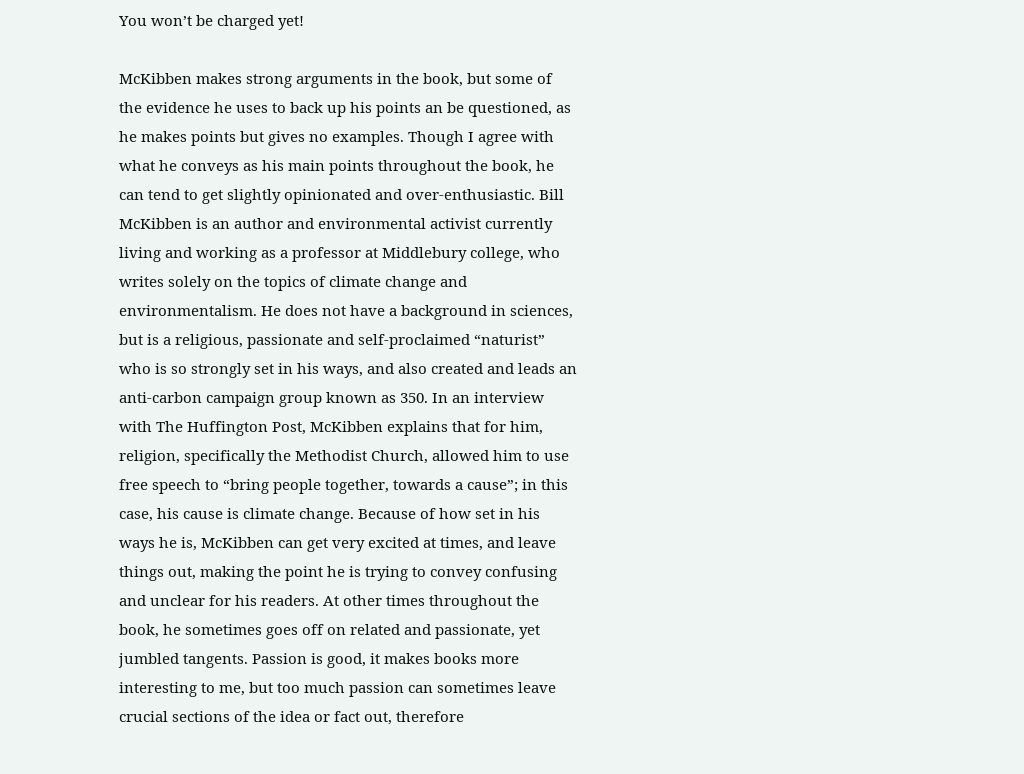You won’t be charged yet!

McKibben makes strong arguments in the book, but some of the evidence he uses to back up his points an be questioned, as he makes points but gives no examples. Though I agree with what he conveys as his main points throughout the book, he can tend to get slightly opinionated and over-enthusiastic. Bill McKibben is an author and environmental activist currently living and working as a professor at Middlebury college, who writes solely on the topics of climate change and environmentalism. He does not have a background in sciences, but is a religious, passionate and self-proclaimed “naturist” who is so strongly set in his ways, and also created and leads an anti-carbon campaign group known as 350. In an interview with The Huffington Post, McKibben explains that for him, religion, specifically the Methodist Church, allowed him to use free speech to “bring people together, towards a cause”; in this case, his cause is climate change. Because of how set in his ways he is, McKibben can get very excited at times, and leave things out, making the point he is trying to convey confusing and unclear for his readers. At other times throughout the book, he sometimes goes off on related and passionate, yet jumbled tangents. Passion is good, it makes books more interesting to me, but too much passion can sometimes leave crucial sections of the idea or fact out, therefore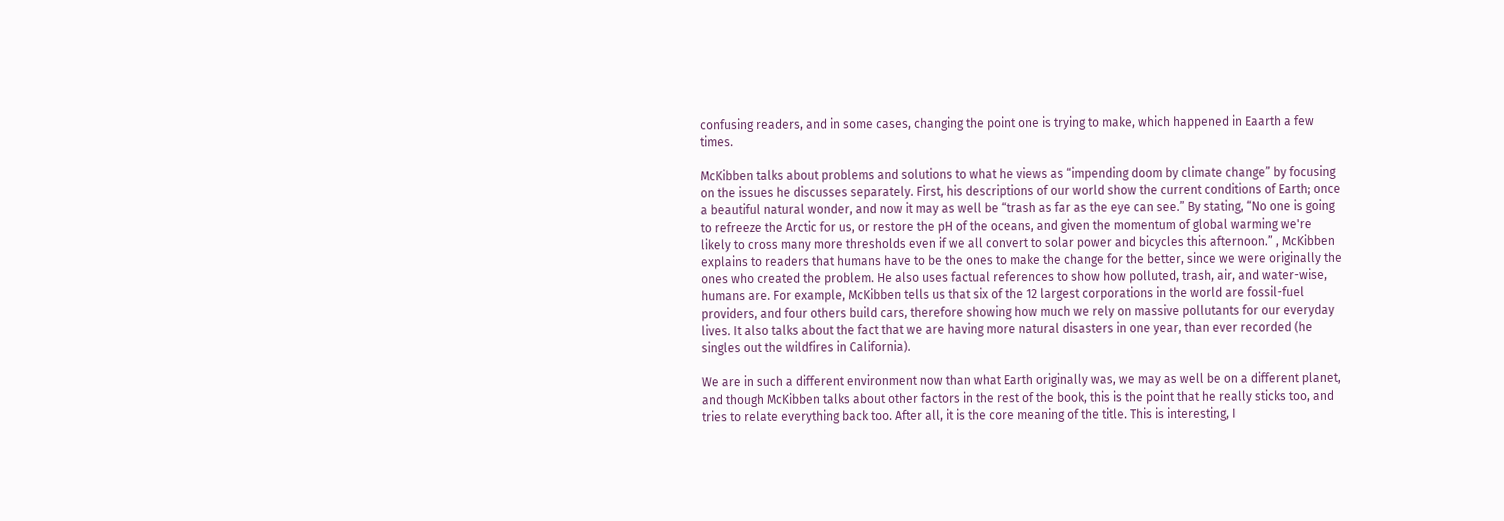confusing readers, and in some cases, changing the point one is trying to make, which happened in Eaarth a few times.

McKibben talks about problems and solutions to what he views as “impending doom by climate change” by focusing on the issues he discusses separately. First, his descriptions of our world show the current conditions of Earth; once a beautiful natural wonder, and now it may as well be “trash as far as the eye can see.” By stating, “No one is going to refreeze the Arctic for us, or restore the pH of the oceans, and given the momentum of global warming we're likely to cross many more thresholds even if we all convert to solar power and bicycles this afternoon.” , McKibben explains to readers that humans have to be the ones to make the change for the better, since we were originally the ones who created the problem. He also uses factual references to show how polluted, trash, air, and water-wise, humans are. For example, McKibben tells us that six of the 12 largest corporations in the world are fossil-fuel providers, and four others build cars, therefore showing how much we rely on massive pollutants for our everyday lives. It also talks about the fact that we are having more natural disasters in one year, than ever recorded (he singles out the wildfires in California).

We are in such a different environment now than what Earth originally was, we may as well be on a different planet, and though McKibben talks about other factors in the rest of the book, this is the point that he really sticks too, and tries to relate everything back too. After all, it is the core meaning of the title. This is interesting, I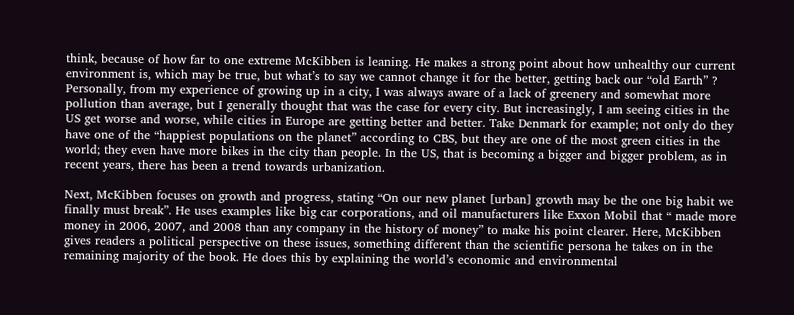think, because of how far to one extreme McKibben is leaning. He makes a strong point about how unhealthy our current environment is, which may be true, but what’s to say we cannot change it for the better, getting back our “old Earth” ? Personally, from my experience of growing up in a city, I was always aware of a lack of greenery and somewhat more pollution than average, but I generally thought that was the case for every city. But increasingly, I am seeing cities in the US get worse and worse, while cities in Europe are getting better and better. Take Denmark for example; not only do they have one of the “happiest populations on the planet” according to CBS, but they are one of the most green cities in the world; they even have more bikes in the city than people. In the US, that is becoming a bigger and bigger problem, as in recent years, there has been a trend towards urbanization.

Next, McKibben focuses on growth and progress, stating “On our new planet [urban] growth may be the one big habit we finally must break”. He uses examples like big car corporations, and oil manufacturers like Exxon Mobil that “ made more money in 2006, 2007, and 2008 than any company in the history of money” to make his point clearer. Here, McKibben gives readers a political perspective on these issues, something different than the scientific persona he takes on in the remaining majority of the book. He does this by explaining the world’s economic and environmental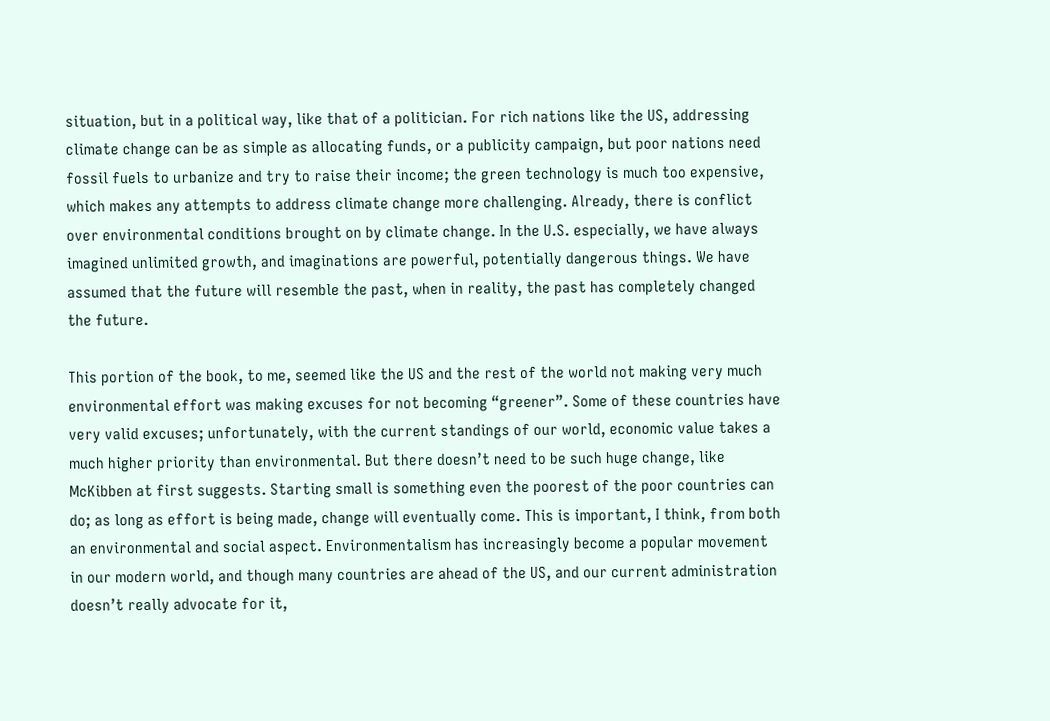situation, but in a political way, like that of a politician. For rich nations like the US, addressing climate change can be as simple as allocating funds, or a publicity campaign, but poor nations need fossil fuels to urbanize and try to raise their income; the green technology is much too expensive, which makes any attempts to address climate change more challenging. Already, there is conflict over environmental conditions brought on by climate change. In the U.S. especially, we have always imagined unlimited growth, and imaginations are powerful, potentially dangerous things. We have assumed that the future will resemble the past, when in reality, the past has completely changed the future.

This portion of the book, to me, seemed like the US and the rest of the world not making very much environmental effort was making excuses for not becoming “greener”. Some of these countries have very valid excuses; unfortunately, with the current standings of our world, economic value takes a much higher priority than environmental. But there doesn’t need to be such huge change, like McKibben at first suggests. Starting small is something even the poorest of the poor countries can do; as long as effort is being made, change will eventually come. This is important, I think, from both an environmental and social aspect. Environmentalism has increasingly become a popular movement in our modern world, and though many countries are ahead of the US, and our current administration doesn’t really advocate for it,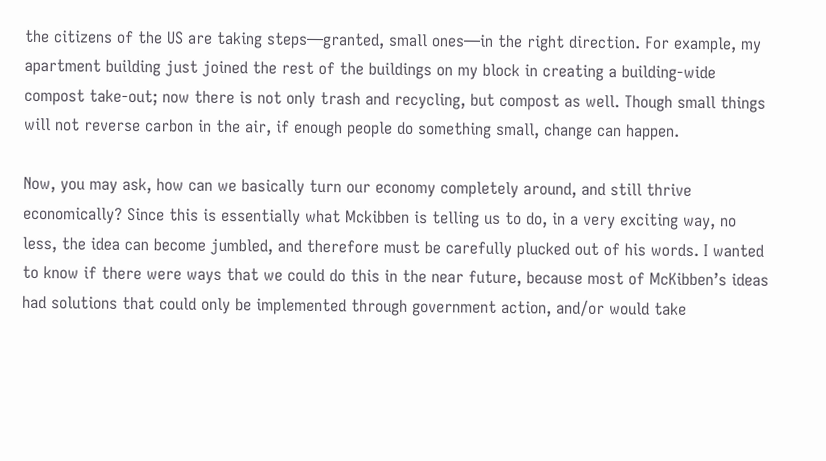the citizens of the US are taking steps—granted, small ones—in the right direction. For example, my apartment building just joined the rest of the buildings on my block in creating a building-wide compost take-out; now there is not only trash and recycling, but compost as well. Though small things will not reverse carbon in the air, if enough people do something small, change can happen.

Now, you may ask, how can we basically turn our economy completely around, and still thrive economically? Since this is essentially what Mckibben is telling us to do, in a very exciting way, no less, the idea can become jumbled, and therefore must be carefully plucked out of his words. I wanted to know if there were ways that we could do this in the near future, because most of McKibben’s ideas had solutions that could only be implemented through government action, and/or would take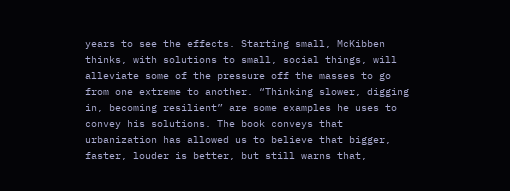years to see the effects. Starting small, McKibben thinks, with solutions to small, social things, will alleviate some of the pressure off the masses to go from one extreme to another. “Thinking slower, digging in, becoming resilient” are some examples he uses to convey his solutions. The book conveys that urbanization has allowed us to believe that bigger, faster, louder is better, but still warns that,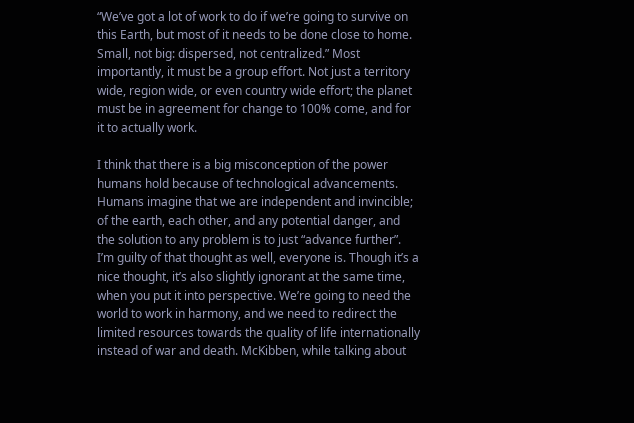“We’ve got a lot of work to do if we’re going to survive on this Earth, but most of it needs to be done close to home. Small, not big: dispersed, not centralized.” Most importantly, it must be a group effort. Not just a territory wide, region wide, or even country wide effort; the planet must be in agreement for change to 100% come, and for it to actually work.

I think that there is a big misconception of the power humans hold because of technological advancements. Humans imagine that we are independent and invincible; of the earth, each other, and any potential danger, and the solution to any problem is to just “advance further”. I’m guilty of that thought as well, everyone is. Though it’s a nice thought, it’s also slightly ignorant at the same time, when you put it into perspective. We’re going to need the world to work in harmony, and we need to redirect the limited resources towards the quality of life internationally instead of war and death. McKibben, while talking about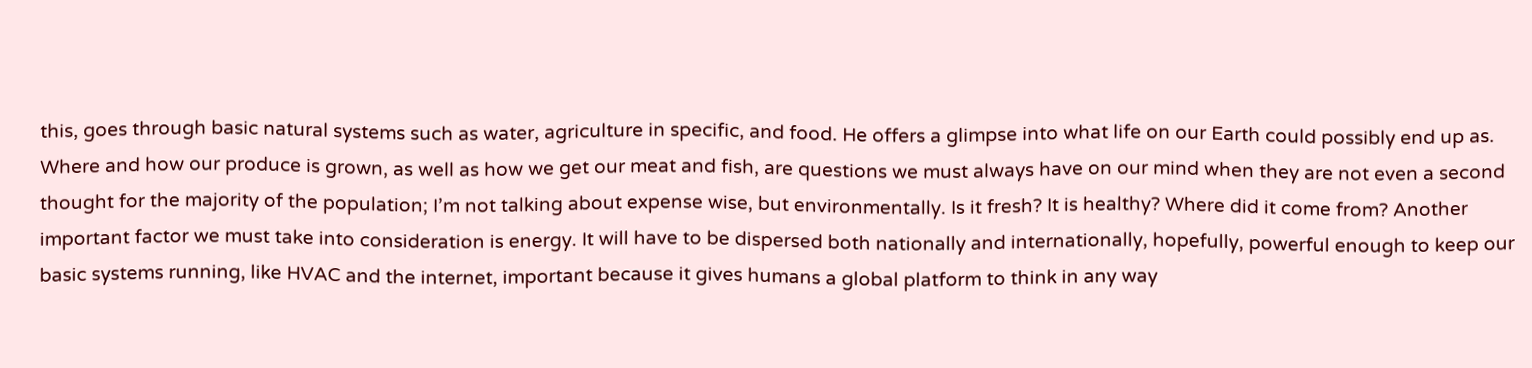this, goes through basic natural systems such as water, agriculture in specific, and food. He offers a glimpse into what life on our Earth could possibly end up as. Where and how our produce is grown, as well as how we get our meat and fish, are questions we must always have on our mind when they are not even a second thought for the majority of the population; I’m not talking about expense wise, but environmentally. Is it fresh? It is healthy? Where did it come from? Another important factor we must take into consideration is energy. It will have to be dispersed both nationally and internationally, hopefully, powerful enough to keep our basic systems running, like HVAC and the internet, important because it gives humans a global platform to think in any way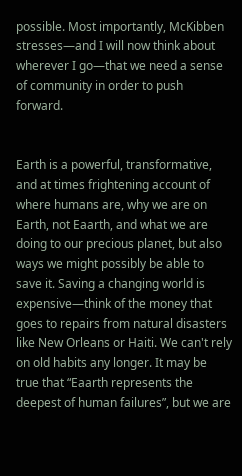possible. Most importantly, McKibben stresses—and I will now think about wherever I go—that we need a sense of community in order to push forward.


Earth is a powerful, transformative, and at times frightening account of where humans are, why we are on Earth, not Eaarth, and what we are doing to our precious planet, but also ways we might possibly be able to save it. Saving a changing world is expensive—think of the money that goes to repairs from natural disasters like New Orleans or Haiti. We can't rely on old habits any longer. It may be true that “Eaarth represents the deepest of human failures”, but we are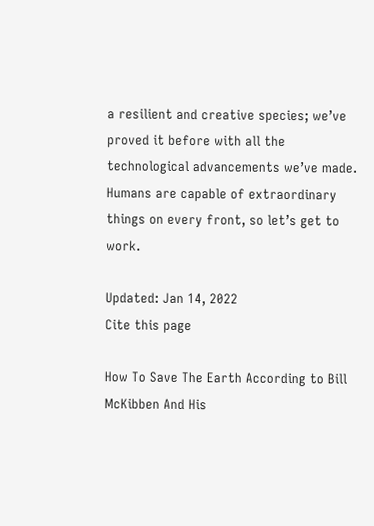a resilient and creative species; we’ve proved it before with all the technological advancements we’ve made. Humans are capable of extraordinary things on every front, so let’s get to work.

Updated: Jan 14, 2022
Cite this page

How To Save The Earth According to Bill McKibben And His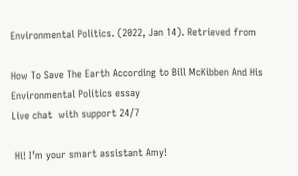Environmental Politics. (2022, Jan 14). Retrieved from

How To Save The Earth According to Bill McKibben And His Environmental Politics essay
Live chat  with support 24/7

 Hi! I’m your smart assistant Amy!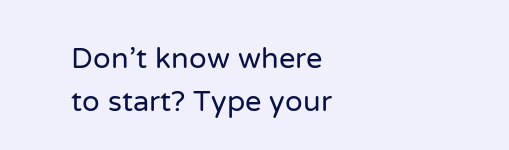Don’t know where to start? Type your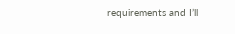requirements and I’ll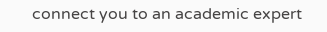connect you to an academic expert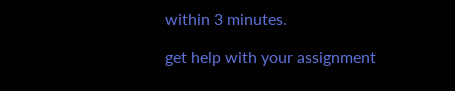within 3 minutes.

get help with your assignment